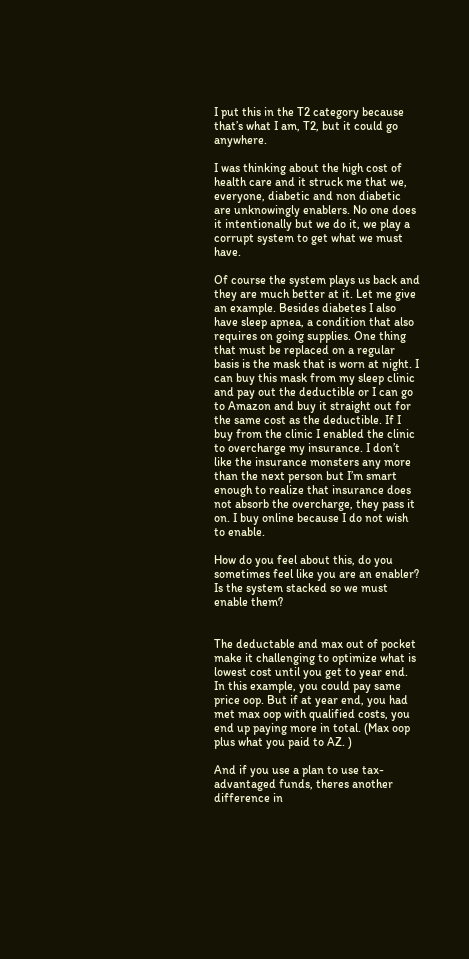I put this in the T2 category because that’s what I am, T2, but it could go anywhere.

I was thinking about the high cost of health care and it struck me that we, everyone, diabetic and non diabetic are unknowingly enablers. No one does it intentionally but we do it, we play a corrupt system to get what we must have.

Of course the system plays us back and they are much better at it. Let me give an example. Besides diabetes I also have sleep apnea, a condition that also requires on going supplies. One thing that must be replaced on a regular basis is the mask that is worn at night. I can buy this mask from my sleep clinic and pay out the deductible or I can go to Amazon and buy it straight out for the same cost as the deductible. If I buy from the clinic I enabled the clinic to overcharge my insurance. I don’t like the insurance monsters any more than the next person but I’m smart enough to realize that insurance does not absorb the overcharge, they pass it on. I buy online because I do not wish to enable.

How do you feel about this, do you sometimes feel like you are an enabler? Is the system stacked so we must enable them?


The deductable and max out of pocket make it challenging to optimize what is lowest cost until you get to year end.
In this example, you could pay same price oop. But if at year end, you had met max oop with qualified costs, you end up paying more in total. (Max oop plus what you paid to AZ. )

And if you use a plan to use tax-advantaged funds, theres another difference in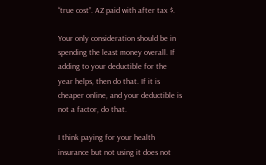“true cost”. AZ paid with after tax $.

Your only consideration should be in spending the least money overall. If adding to your deductible for the year helps, then do that. If it is cheaper online, and your deductible is not a factor, do that.

I think paying for your health insurance but not using it does not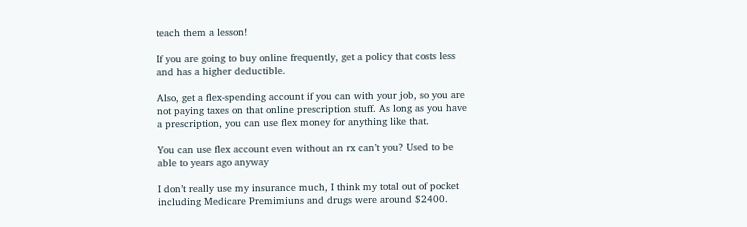teach them a lesson!

If you are going to buy online frequently, get a policy that costs less and has a higher deductible.

Also, get a flex-spending account if you can with your job, so you are not paying taxes on that online prescription stuff. As long as you have a prescription, you can use flex money for anything like that.

You can use flex account even without an rx can’t you? Used to be able to years ago anyway

I don’t really use my insurance much, I think my total out of pocket including Medicare Premimiuns and drugs were around $2400.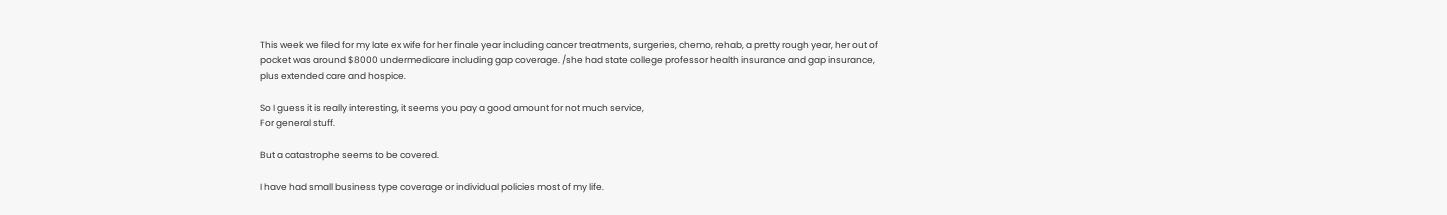This week we filed for my late ex wife for her finale year including cancer treatments, surgeries, chemo, rehab, a pretty rough year, her out of pocket was around $8000 undermedicare including gap coverage. /she had state college professor health insurance and gap insurance, plus extended care and hospice.

So I guess it is really interesting, it seems you pay a good amount for not much service,
For general stuff.

But a catastrophe seems to be covered.

I have had small business type coverage or individual policies most of my life.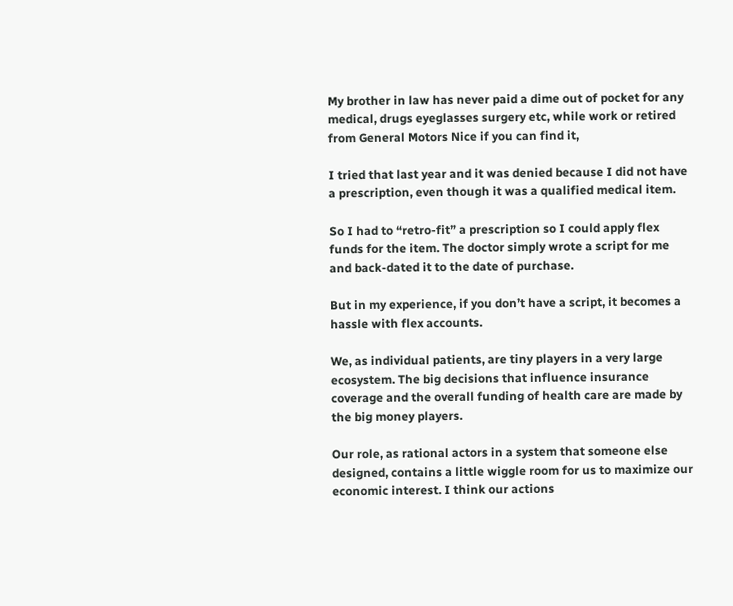My brother in law has never paid a dime out of pocket for any medical, drugs eyeglasses surgery etc, while work or retired from General Motors Nice if you can find it,

I tried that last year and it was denied because I did not have a prescription, even though it was a qualified medical item.

So I had to “retro-fit” a prescription so I could apply flex funds for the item. The doctor simply wrote a script for me and back-dated it to the date of purchase.

But in my experience, if you don’t have a script, it becomes a hassle with flex accounts.

We, as individual patients, are tiny players in a very large ecosystem. The big decisions that influence insurance coverage and the overall funding of health care are made by the big money players.

Our role, as rational actors in a system that someone else designed, contains a little wiggle room for us to maximize our economic interest. I think our actions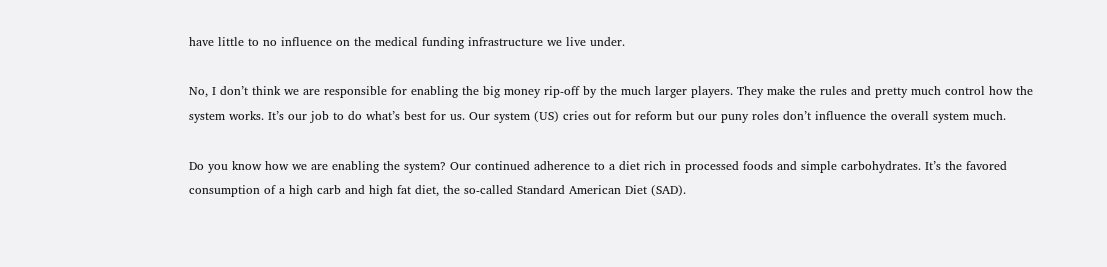have little to no influence on the medical funding infrastructure we live under.

No, I don’t think we are responsible for enabling the big money rip-off by the much larger players. They make the rules and pretty much control how the system works. It’s our job to do what’s best for us. Our system (US) cries out for reform but our puny roles don’t influence the overall system much.

Do you know how we are enabling the system? Our continued adherence to a diet rich in processed foods and simple carbohydrates. It’s the favored consumption of a high carb and high fat diet, the so-called Standard American Diet (SAD).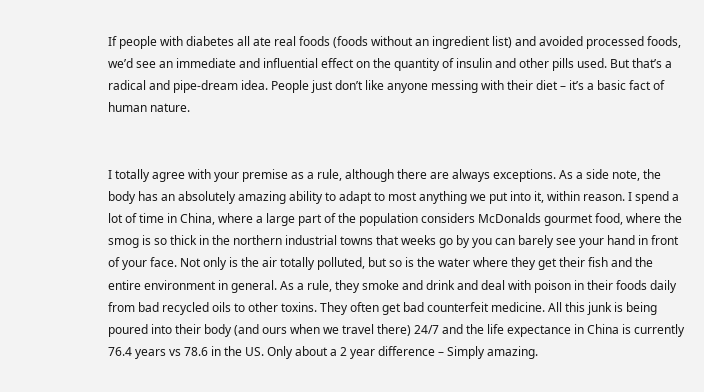If people with diabetes all ate real foods (foods without an ingredient list) and avoided processed foods, we’d see an immediate and influential effect on the quantity of insulin and other pills used. But that’s a radical and pipe-dream idea. People just don’t like anyone messing with their diet – it’s a basic fact of human nature.


I totally agree with your premise as a rule, although there are always exceptions. As a side note, the body has an absolutely amazing ability to adapt to most anything we put into it, within reason. I spend a lot of time in China, where a large part of the population considers McDonalds gourmet food, where the smog is so thick in the northern industrial towns that weeks go by you can barely see your hand in front of your face. Not only is the air totally polluted, but so is the water where they get their fish and the entire environment in general. As a rule, they smoke and drink and deal with poison in their foods daily from bad recycled oils to other toxins. They often get bad counterfeit medicine. All this junk is being poured into their body (and ours when we travel there) 24/7 and the life expectance in China is currently 76.4 years vs 78.6 in the US. Only about a 2 year difference – Simply amazing.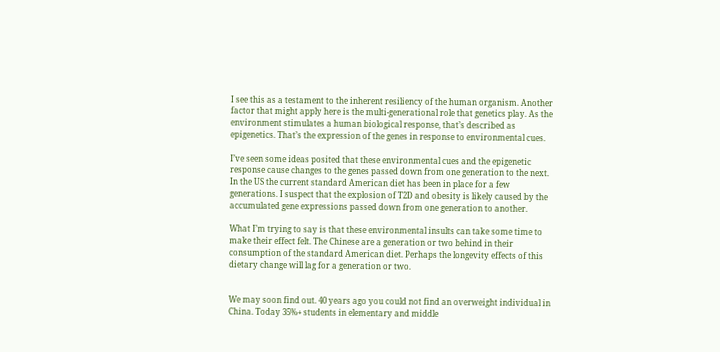I see this as a testament to the inherent resiliency of the human organism. Another factor that might apply here is the multi-generational role that genetics play. As the environment stimulates a human biological response, that’s described as epigenetics. That’s the expression of the genes in response to environmental cues.

I’ve seen some ideas posited that these environmental cues and the epigenetic response cause changes to the genes passed down from one generation to the next. In the US the current standard American diet has been in place for a few generations. I suspect that the explosion of T2D and obesity is likely caused by the accumulated gene expressions passed down from one generation to another.

What I’m trying to say is that these environmental insults can take some time to make their effect felt. The Chinese are a generation or two behind in their consumption of the standard American diet. Perhaps the longevity effects of this dietary change will lag for a generation or two.


We may soon find out. 40 years ago you could not find an overweight individual in China. Today 35%+ students in elementary and middle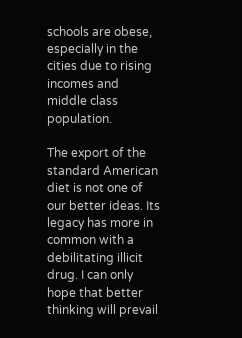schools are obese, especially in the cities due to rising incomes and middle class population.

The export of the standard American diet is not one of our better ideas. Its legacy has more in common with a debilitating illicit drug. I can only hope that better thinking will prevail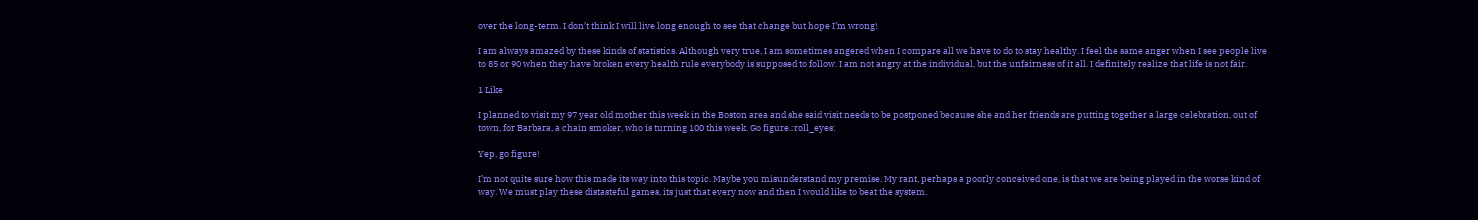over the long-term. I don’t think I will live long enough to see that change but hope I’m wrong!

I am always amazed by these kinds of statistics. Although very true, I am sometimes angered when I compare all we have to do to stay healthy. I feel the same anger when I see people live to 85 or 90 when they have broken every health rule everybody is supposed to follow. I am not angry at the individual, but the unfairness of it all. I definitely realize that life is not fair.

1 Like

I planned to visit my 97 year old mother this week in the Boston area and she said visit needs to be postponed because she and her friends are putting together a large celebration, out of town, for Barbara, a chain smoker, who is turning 100 this week. Go figure.:roll_eyes:

Yep, go figure!

I’m not quite sure how this made its way into this topic. Maybe you misunderstand my premise. My rant, perhaps a poorly conceived one, is that we are being played in the worse kind of way. We must play these distasteful games, its just that every now and then I would like to beat the system.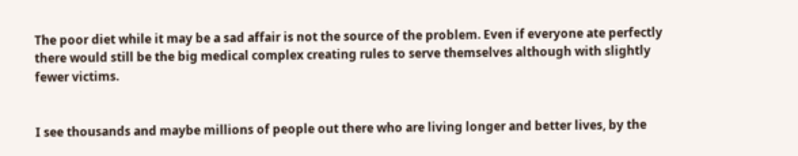The poor diet while it may be a sad affair is not the source of the problem. Even if everyone ate perfectly there would still be the big medical complex creating rules to serve themselves although with slightly fewer victims.


I see thousands and maybe millions of people out there who are living longer and better lives, by the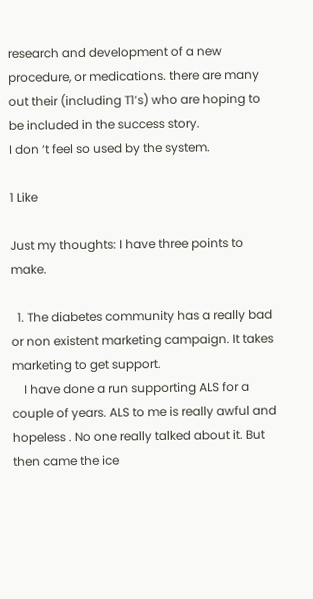research and development of a new procedure, or medications. there are many out their (including T1’s) who are hoping to be included in the success story.
I don ‘t feel so used by the system.

1 Like

Just my thoughts: I have three points to make.

  1. The diabetes community has a really bad or non existent marketing campaign. It takes marketing to get support.
    I have done a run supporting ALS for a couple of years. ALS to me is really awful and hopeless . No one really talked about it. But then came the ice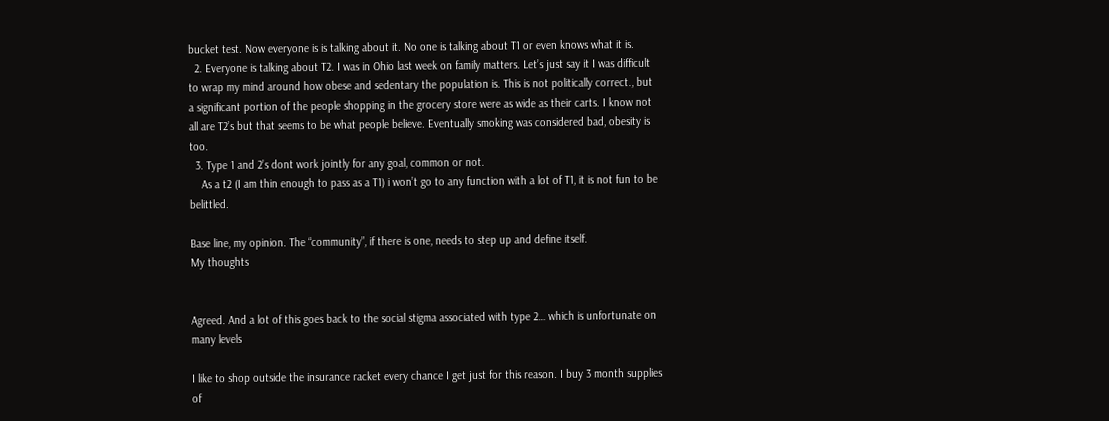bucket test. Now everyone is is talking about it. No one is talking about T1 or even knows what it is.
  2. Everyone is talking about T2. I was in Ohio last week on family matters. Let’s just say it I was difficult to wrap my mind around how obese and sedentary the population is. This is not politically correct., but a significant portion of the people shopping in the grocery store were as wide as their carts. I know not all are T2’s but that seems to be what people believe. Eventually smoking was considered bad, obesity is too.
  3. Type 1 and 2’s dont work jointly for any goal, common or not.
    As a t2 (I am thin enough to pass as a T1) i won’t go to any function with a lot of T1, it is not fun to be belittled.

Base line, my opinion. The “community”, if there is one, needs to step up and define itself.
My thoughts


Agreed. And a lot of this goes back to the social stigma associated with type 2… which is unfortunate on many levels

I like to shop outside the insurance racket every chance I get just for this reason. I buy 3 month supplies of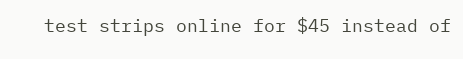test strips online for $45 instead of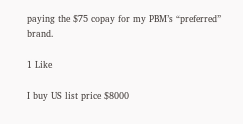paying the $75 copay for my PBM’s “preferred” brand.

1 Like

I buy US list price $8000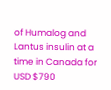of Humalog and Lantus insulin at a time in Canada for USD $790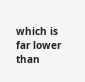which is far lower than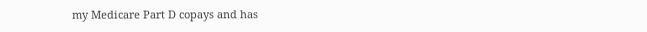my Medicare Part D copays and has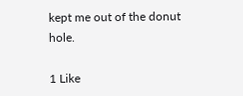kept me out of the donut hole.

1 Like